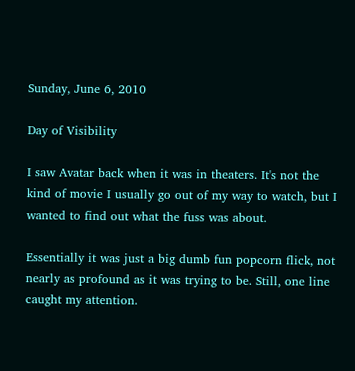Sunday, June 6, 2010

Day of Visibility

I saw Avatar back when it was in theaters. It's not the kind of movie I usually go out of my way to watch, but I wanted to find out what the fuss was about.

Essentially it was just a big dumb fun popcorn flick, not nearly as profound as it was trying to be. Still, one line caught my attention.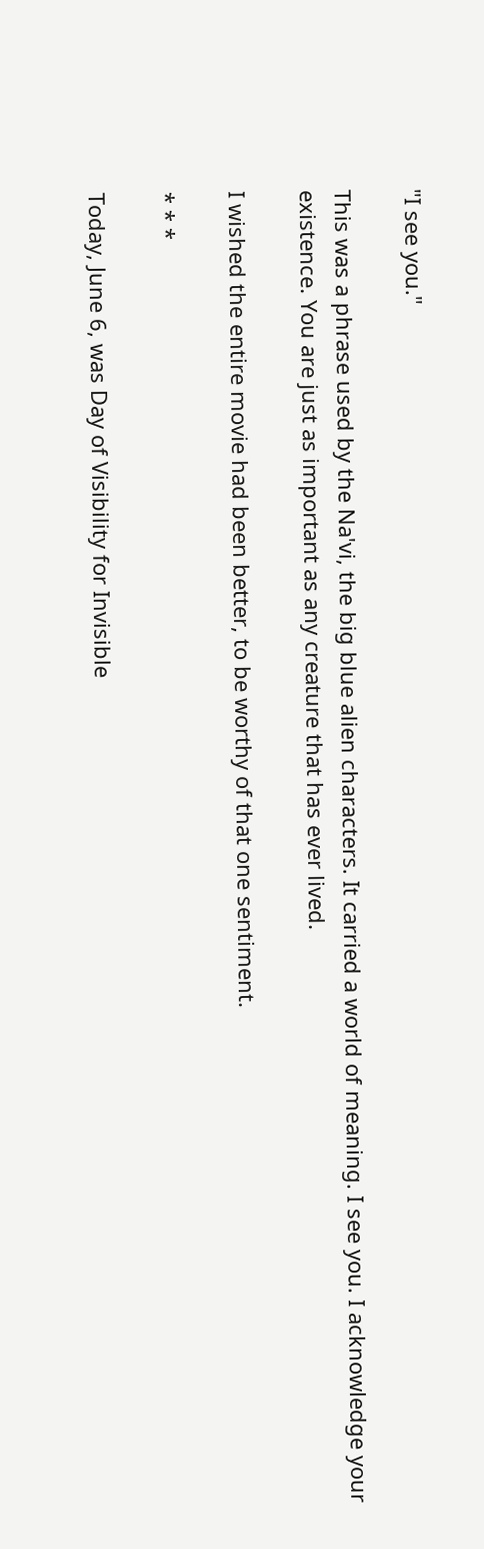"I see you."

This was a phrase used by the Na'vi, the big blue alien characters. It carried a world of meaning. I see you. I acknowledge your existence. You are just as important as any creature that has ever lived.

I wished the entire movie had been better, to be worthy of that one sentiment.

* * *

Today, June 6, was Day of Visibility for Invisible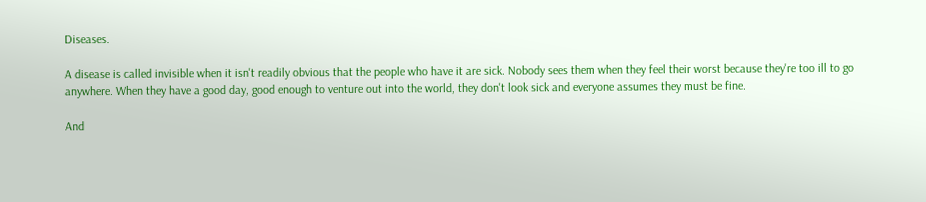Diseases.

A disease is called invisible when it isn't readily obvious that the people who have it are sick. Nobody sees them when they feel their worst because they're too ill to go anywhere. When they have a good day, good enough to venture out into the world, they don't look sick and everyone assumes they must be fine.

And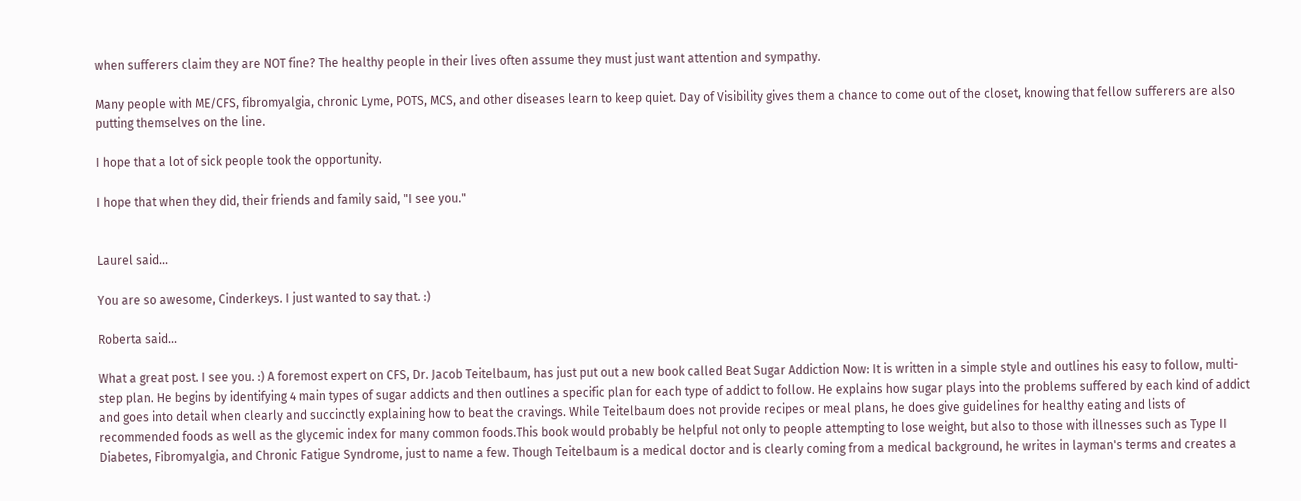when sufferers claim they are NOT fine? The healthy people in their lives often assume they must just want attention and sympathy.

Many people with ME/CFS, fibromyalgia, chronic Lyme, POTS, MCS, and other diseases learn to keep quiet. Day of Visibility gives them a chance to come out of the closet, knowing that fellow sufferers are also putting themselves on the line.

I hope that a lot of sick people took the opportunity.

I hope that when they did, their friends and family said, "I see you."


Laurel said...

You are so awesome, Cinderkeys. I just wanted to say that. :)

Roberta said...

What a great post. I see you. :) A foremost expert on CFS, Dr. Jacob Teitelbaum, has just put out a new book called Beat Sugar Addiction Now: It is written in a simple style and outlines his easy to follow, multi-step plan. He begins by identifying 4 main types of sugar addicts and then outlines a specific plan for each type of addict to follow. He explains how sugar plays into the problems suffered by each kind of addict and goes into detail when clearly and succinctly explaining how to beat the cravings. While Teitelbaum does not provide recipes or meal plans, he does give guidelines for healthy eating and lists of recommended foods as well as the glycemic index for many common foods.This book would probably be helpful not only to people attempting to lose weight, but also to those with illnesses such as Type II Diabetes, Fibromyalgia, and Chronic Fatigue Syndrome, just to name a few. Though Teitelbaum is a medical doctor and is clearly coming from a medical background, he writes in layman's terms and creates a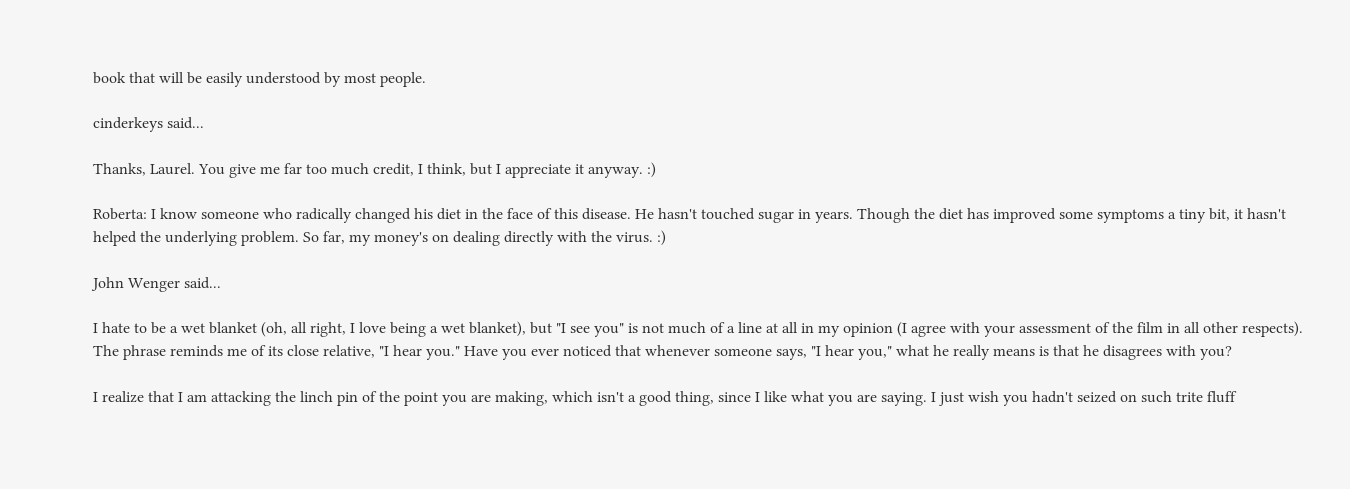book that will be easily understood by most people.

cinderkeys said...

Thanks, Laurel. You give me far too much credit, I think, but I appreciate it anyway. :)

Roberta: I know someone who radically changed his diet in the face of this disease. He hasn't touched sugar in years. Though the diet has improved some symptoms a tiny bit, it hasn't helped the underlying problem. So far, my money's on dealing directly with the virus. :)

John Wenger said...

I hate to be a wet blanket (oh, all right, I love being a wet blanket), but "I see you" is not much of a line at all in my opinion (I agree with your assessment of the film in all other respects). The phrase reminds me of its close relative, "I hear you." Have you ever noticed that whenever someone says, "I hear you," what he really means is that he disagrees with you?

I realize that I am attacking the linch pin of the point you are making, which isn't a good thing, since I like what you are saying. I just wish you hadn't seized on such trite fluff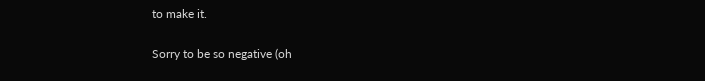to make it.

Sorry to be so negative (oh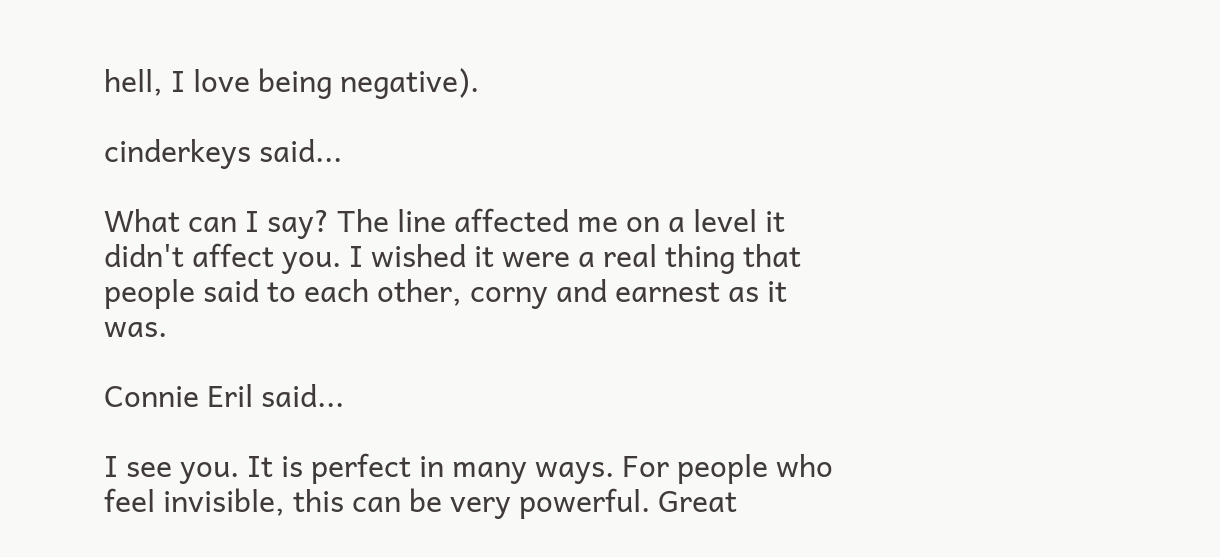hell, I love being negative).

cinderkeys said...

What can I say? The line affected me on a level it didn't affect you. I wished it were a real thing that people said to each other, corny and earnest as it was.

Connie Eril said...

I see you. It is perfect in many ways. For people who feel invisible, this can be very powerful. Great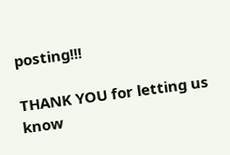posting!!!

THANK YOU for letting us know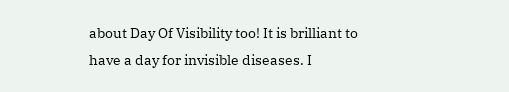about Day Of Visibility too! It is brilliant to have a day for invisible diseases. I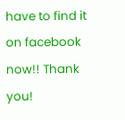have to find it on facebook now!! Thank you!